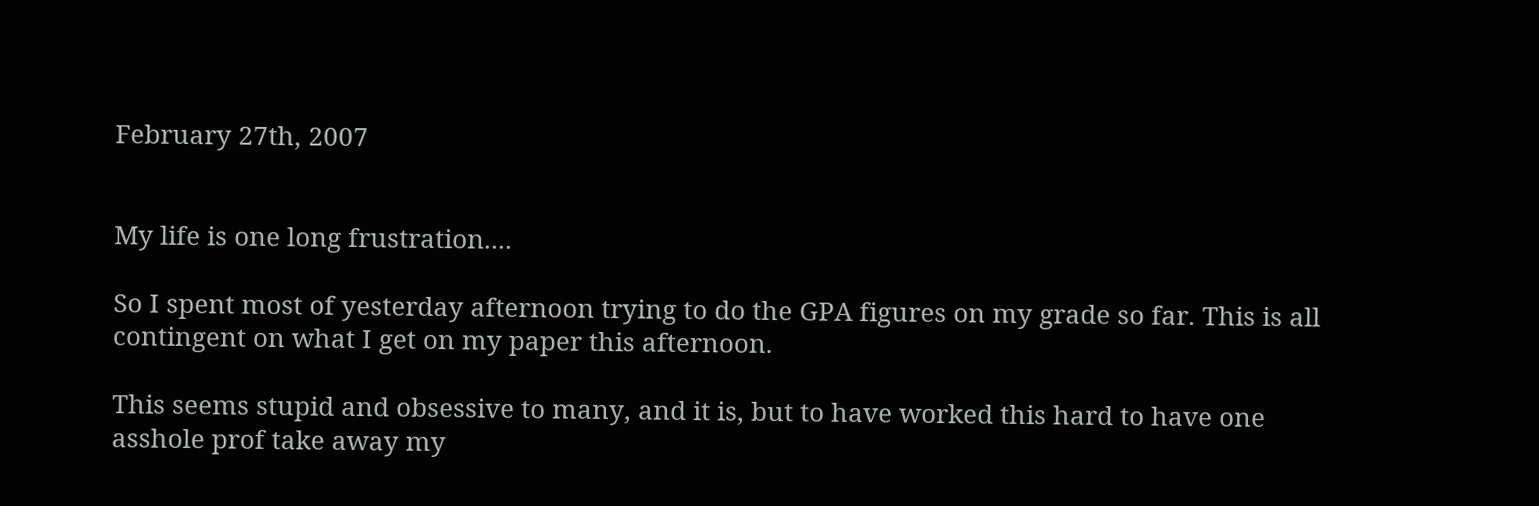February 27th, 2007


My life is one long frustration....

So I spent most of yesterday afternoon trying to do the GPA figures on my grade so far. This is all contingent on what I get on my paper this afternoon.

This seems stupid and obsessive to many, and it is, but to have worked this hard to have one asshole prof take away my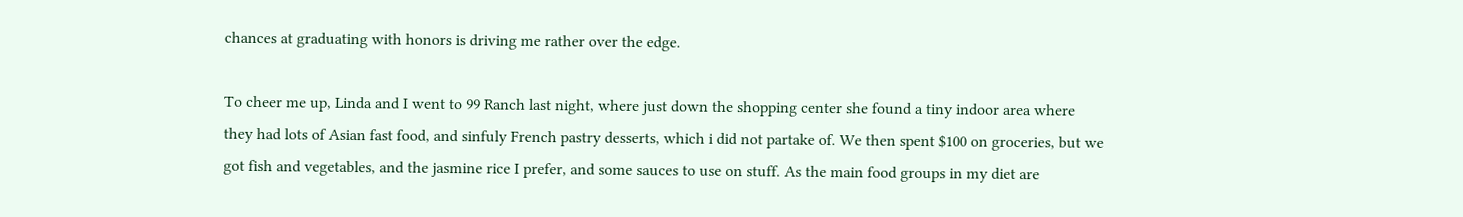chances at graduating with honors is driving me rather over the edge.

To cheer me up, Linda and I went to 99 Ranch last night, where just down the shopping center she found a tiny indoor area where they had lots of Asian fast food, and sinfuly French pastry desserts, which i did not partake of. We then spent $100 on groceries, but we got fish and vegetables, and the jasmine rice I prefer, and some sauces to use on stuff. As the main food groups in my diet are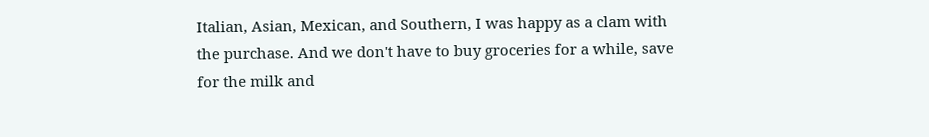Italian, Asian, Mexican, and Southern, I was happy as a clam with the purchase. And we don't have to buy groceries for a while, save for the milk and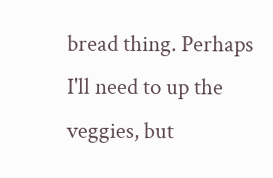bread thing. Perhaps I'll need to up the veggies, but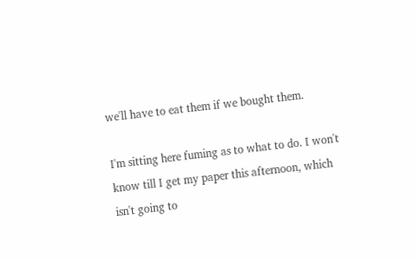we'll have to eat them if we bought them.

I'm sitting here fuming as to what to do. I won't know till I get my paper this afternoon, which isn't going to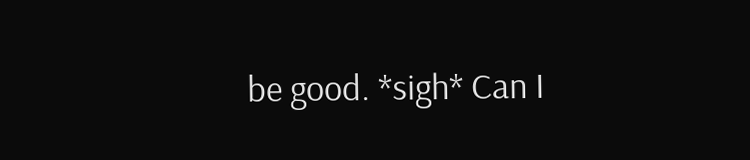be good. *sigh* Can I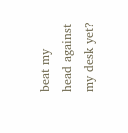beat my head against my desk yet?